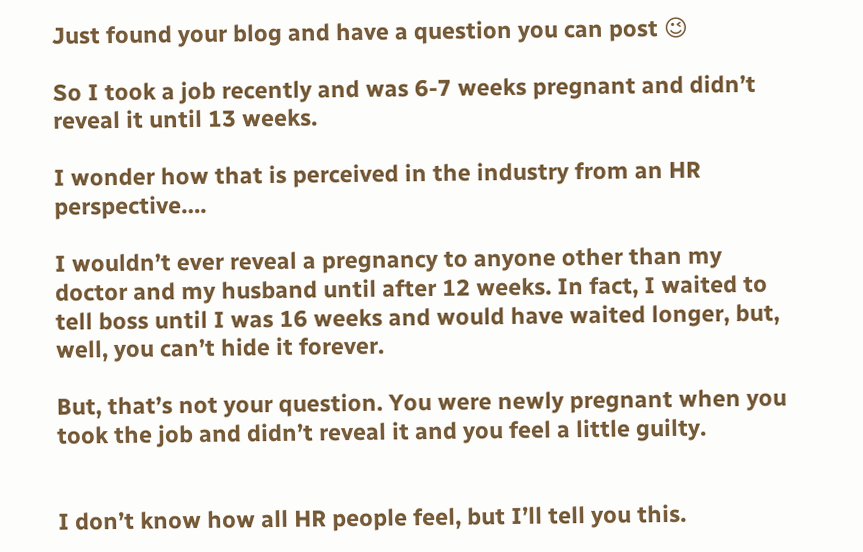Just found your blog and have a question you can post 😉

So I took a job recently and was 6-7 weeks pregnant and didn’t reveal it until 13 weeks.

I wonder how that is perceived in the industry from an HR perspective….

I wouldn’t ever reveal a pregnancy to anyone other than my doctor and my husband until after 12 weeks. In fact, I waited to tell boss until I was 16 weeks and would have waited longer, but, well, you can’t hide it forever.

But, that’s not your question. You were newly pregnant when you took the job and didn’t reveal it and you feel a little guilty.


I don’t know how all HR people feel, but I’ll tell you this.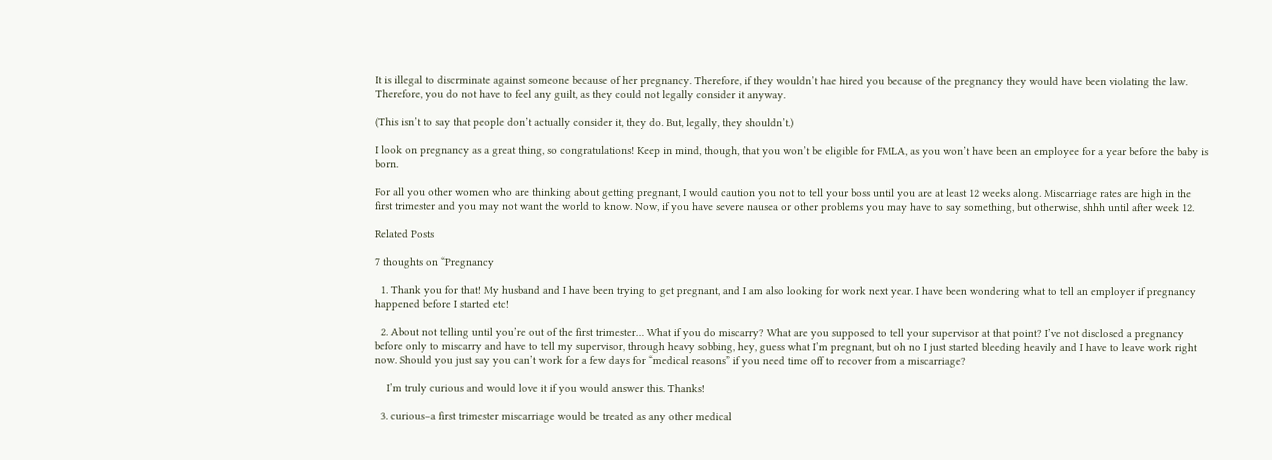It is illegal to discrminate against someone because of her pregnancy. Therefore, if they wouldn’t hae hired you because of the pregnancy they would have been violating the law. Therefore, you do not have to feel any guilt, as they could not legally consider it anyway.

(This isn’t to say that people don’t actually consider it, they do. But, legally, they shouldn’t.)

I look on pregnancy as a great thing, so congratulations! Keep in mind, though, that you won’t be eligible for FMLA, as you won’t have been an employee for a year before the baby is born.

For all you other women who are thinking about getting pregnant, I would caution you not to tell your boss until you are at least 12 weeks along. Miscarriage rates are high in the first trimester and you may not want the world to know. Now, if you have severe nausea or other problems you may have to say something, but otherwise, shhh until after week 12.

Related Posts

7 thoughts on “Pregnancy

  1. Thank you for that! My husband and I have been trying to get pregnant, and I am also looking for work next year. I have been wondering what to tell an employer if pregnancy happened before I started etc!

  2. About not telling until you’re out of the first trimester… What if you do miscarry? What are you supposed to tell your supervisor at that point? I’ve not disclosed a pregnancy before only to miscarry and have to tell my supervisor, through heavy sobbing, hey, guess what I’m pregnant, but oh no I just started bleeding heavily and I have to leave work right now. Should you just say you can’t work for a few days for “medical reasons” if you need time off to recover from a miscarriage?

    I’m truly curious and would love it if you would answer this. Thanks!

  3. curious–a first trimester miscarriage would be treated as any other medical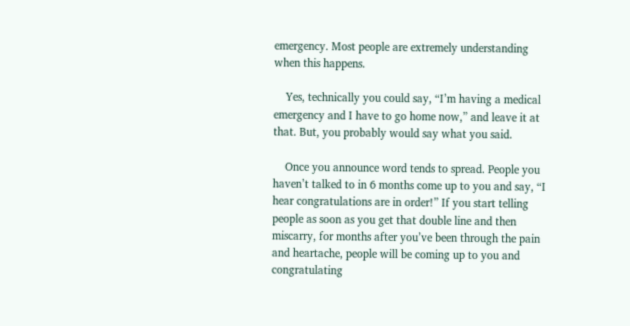emergency. Most people are extremely understanding when this happens.

    Yes, technically you could say, “I’m having a medical emergency and I have to go home now,” and leave it at that. But, you probably would say what you said.

    Once you announce word tends to spread. People you haven’t talked to in 6 months come up to you and say, “I hear congratulations are in order!” If you start telling people as soon as you get that double line and then miscarry, for months after you’ve been through the pain and heartache, people will be coming up to you and congratulating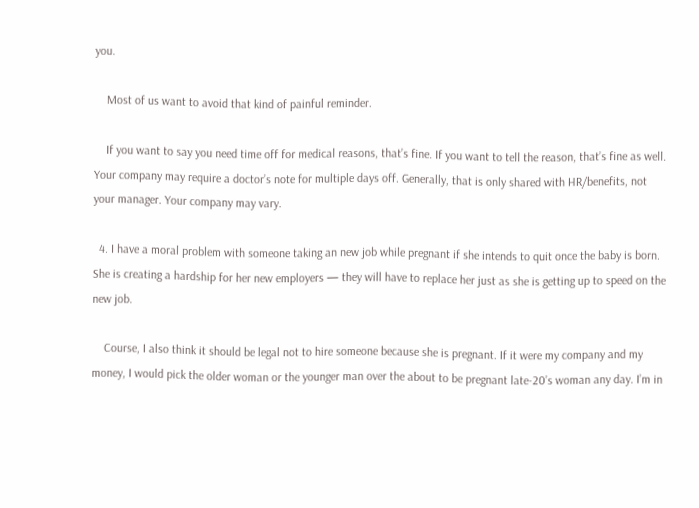you.

    Most of us want to avoid that kind of painful reminder.

    If you want to say you need time off for medical reasons, that’s fine. If you want to tell the reason, that’s fine as well. Your company may require a doctor’s note for multiple days off. Generally, that is only shared with HR/benefits, not your manager. Your company may vary.

  4. I have a moral problem with someone taking an new job while pregnant if she intends to quit once the baby is born. She is creating a hardship for her new employers — they will have to replace her just as she is getting up to speed on the new job.

    Course, I also think it should be legal not to hire someone because she is pregnant. If it were my company and my money, I would pick the older woman or the younger man over the about to be pregnant late-20’s woman any day. I’m in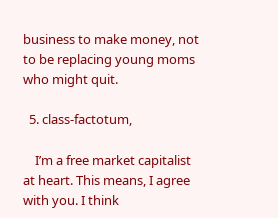business to make money, not to be replacing young moms who might quit.

  5. class-factotum,

    I’m a free market capitalist at heart. This means, I agree with you. I think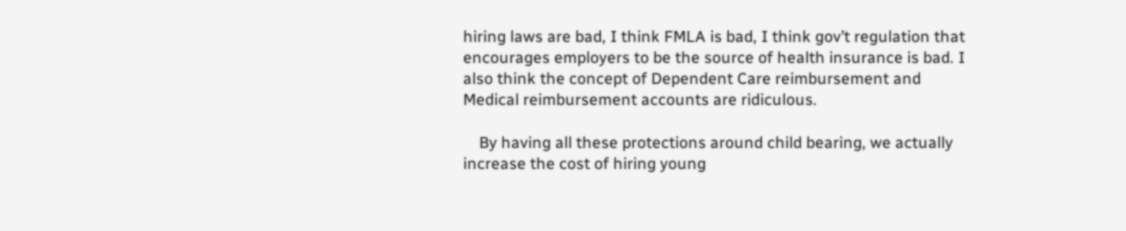hiring laws are bad, I think FMLA is bad, I think gov’t regulation that encourages employers to be the source of health insurance is bad. I also think the concept of Dependent Care reimbursement and Medical reimbursement accounts are ridiculous.

    By having all these protections around child bearing, we actually increase the cost of hiring young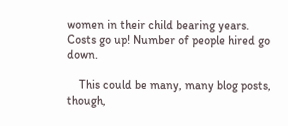women in their child bearing years. Costs go up! Number of people hired go down.

    This could be many, many blog posts, though,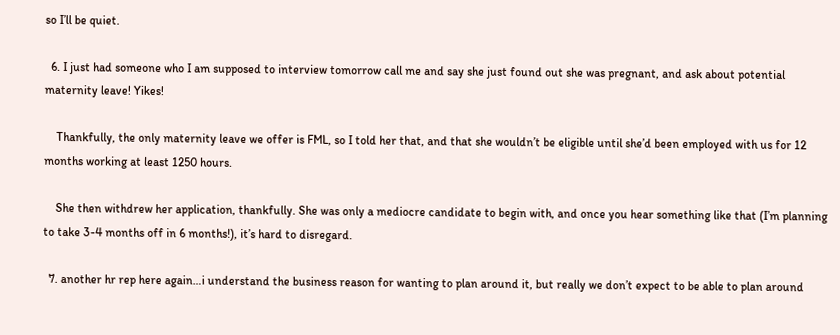so I’ll be quiet.

  6. I just had someone who I am supposed to interview tomorrow call me and say she just found out she was pregnant, and ask about potential maternity leave! Yikes!

    Thankfully, the only maternity leave we offer is FML, so I told her that, and that she wouldn’t be eligible until she’d been employed with us for 12 months working at least 1250 hours.

    She then withdrew her application, thankfully. She was only a mediocre candidate to begin with, and once you hear something like that (I’m planning to take 3-4 months off in 6 months!), it’s hard to disregard.

  7. another hr rep here again…i understand the business reason for wanting to plan around it, but really we don’t expect to be able to plan around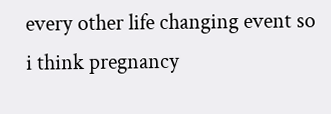every other life changing event so i think pregnancy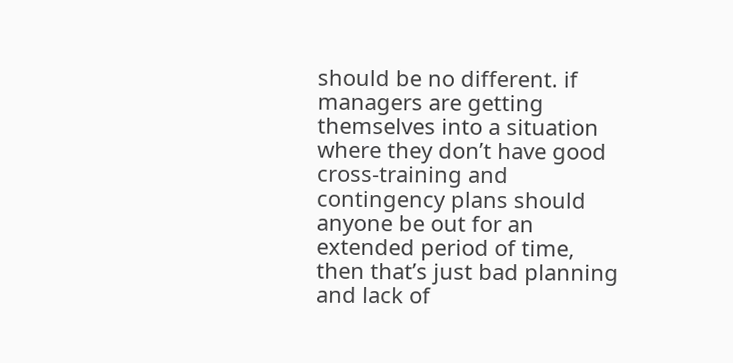should be no different. if managers are getting themselves into a situation where they don’t have good cross-training and contingency plans should anyone be out for an extended period of time, then that’s just bad planning and lack of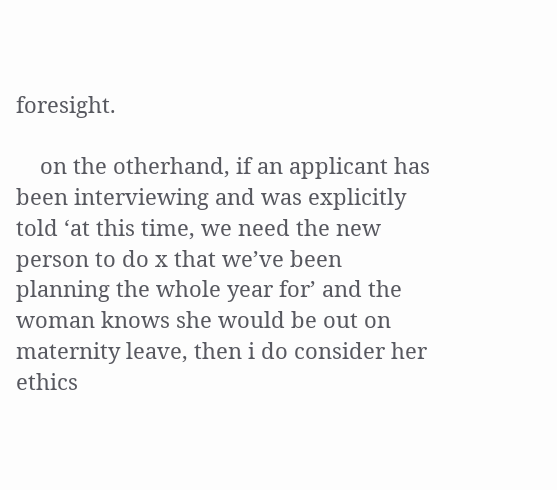foresight.

    on the otherhand, if an applicant has been interviewing and was explicitly told ‘at this time, we need the new person to do x that we’ve been planning the whole year for’ and the woman knows she would be out on maternity leave, then i do consider her ethics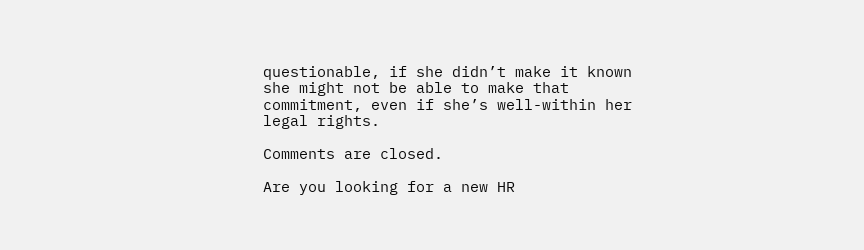questionable, if she didn’t make it known she might not be able to make that commitment, even if she’s well-within her legal rights.

Comments are closed.

Are you looking for a new HR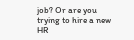job? Or are you trying to hire a new HR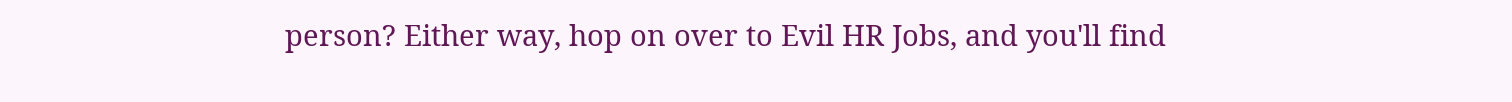person? Either way, hop on over to Evil HR Jobs, and you'll find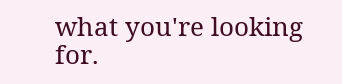what you're looking for.